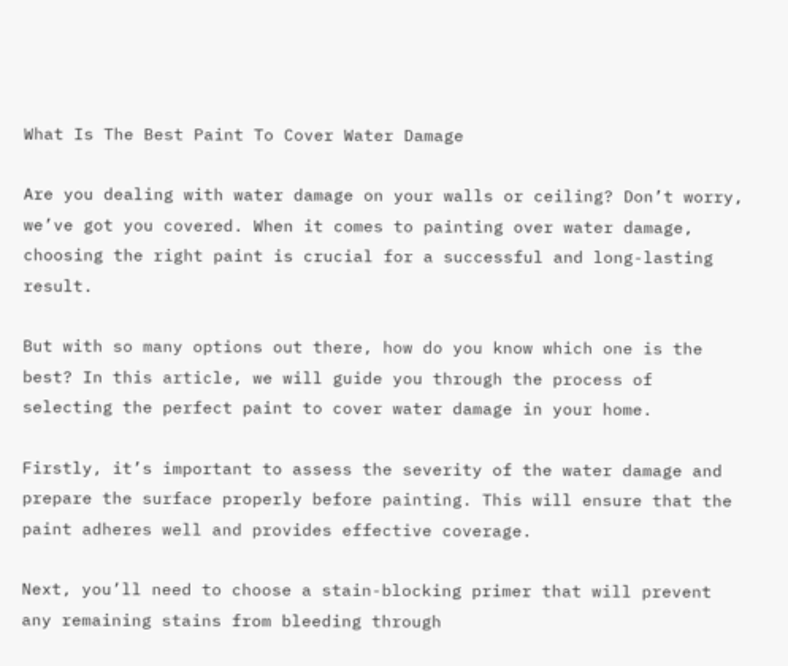What Is The Best Paint To Cover Water Damage

Are you dealing with water damage on your walls or ceiling? Don’t worry, we’ve got you covered. When it comes to painting over water damage, choosing the right paint is crucial for a successful and long-lasting result.

But with so many options out there, how do you know which one is the best? In this article, we will guide you through the process of selecting the perfect paint to cover water damage in your home.

Firstly, it’s important to assess the severity of the water damage and prepare the surface properly before painting. This will ensure that the paint adheres well and provides effective coverage.

Next, you’ll need to choose a stain-blocking primer that will prevent any remaining stains from bleeding through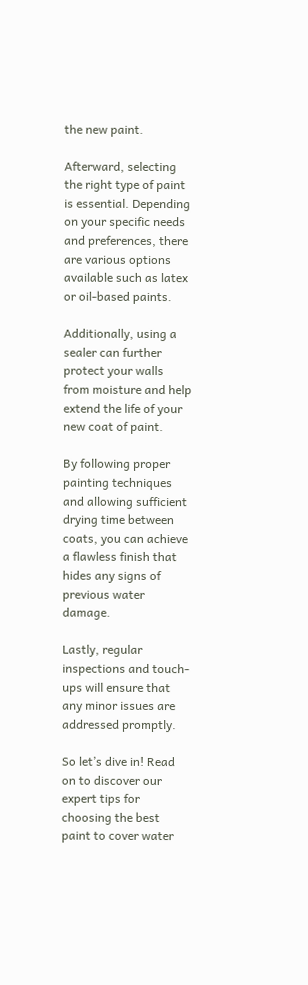the new paint.

Afterward, selecting the right type of paint is essential. Depending on your specific needs and preferences, there are various options available such as latex or oil-based paints.

Additionally, using a sealer can further protect your walls from moisture and help extend the life of your new coat of paint.

By following proper painting techniques and allowing sufficient drying time between coats, you can achieve a flawless finish that hides any signs of previous water damage.

Lastly, regular inspections and touch-ups will ensure that any minor issues are addressed promptly.

So let’s dive in! Read on to discover our expert tips for choosing the best paint to cover water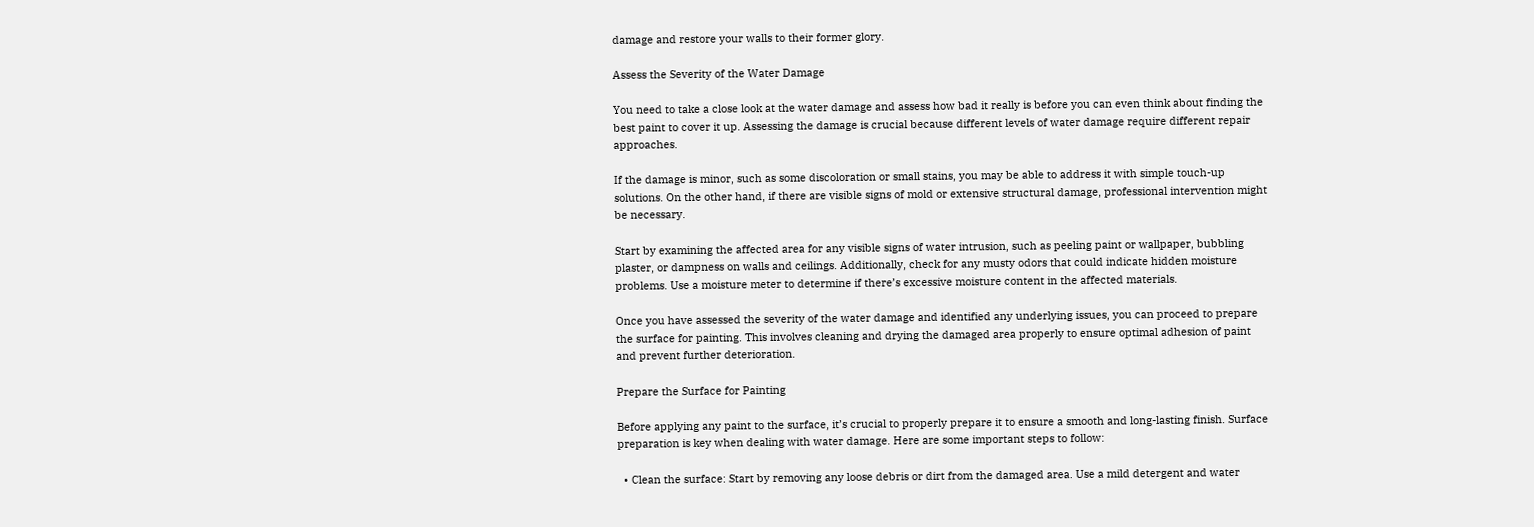damage and restore your walls to their former glory.

Assess the Severity of the Water Damage

You need to take a close look at the water damage and assess how bad it really is before you can even think about finding the best paint to cover it up. Assessing the damage is crucial because different levels of water damage require different repair approaches.

If the damage is minor, such as some discoloration or small stains, you may be able to address it with simple touch-up solutions. On the other hand, if there are visible signs of mold or extensive structural damage, professional intervention might be necessary.

Start by examining the affected area for any visible signs of water intrusion, such as peeling paint or wallpaper, bubbling plaster, or dampness on walls and ceilings. Additionally, check for any musty odors that could indicate hidden moisture problems. Use a moisture meter to determine if there’s excessive moisture content in the affected materials.

Once you have assessed the severity of the water damage and identified any underlying issues, you can proceed to prepare the surface for painting. This involves cleaning and drying the damaged area properly to ensure optimal adhesion of paint and prevent further deterioration.

Prepare the Surface for Painting

Before applying any paint to the surface, it’s crucial to properly prepare it to ensure a smooth and long-lasting finish. Surface preparation is key when dealing with water damage. Here are some important steps to follow:

  • Clean the surface: Start by removing any loose debris or dirt from the damaged area. Use a mild detergent and water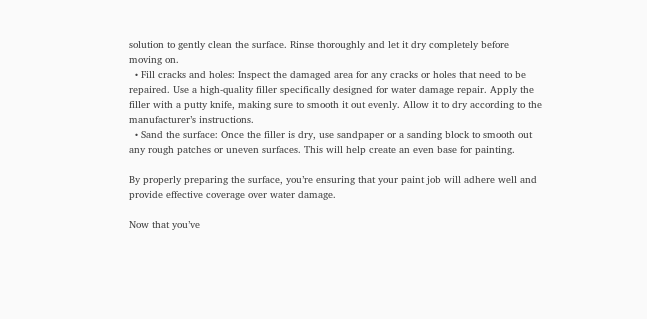solution to gently clean the surface. Rinse thoroughly and let it dry completely before moving on.
  • Fill cracks and holes: Inspect the damaged area for any cracks or holes that need to be repaired. Use a high-quality filler specifically designed for water damage repair. Apply the filler with a putty knife, making sure to smooth it out evenly. Allow it to dry according to the manufacturer’s instructions.
  • Sand the surface: Once the filler is dry, use sandpaper or a sanding block to smooth out any rough patches or uneven surfaces. This will help create an even base for painting.

By properly preparing the surface, you’re ensuring that your paint job will adhere well and provide effective coverage over water damage.

Now that you’ve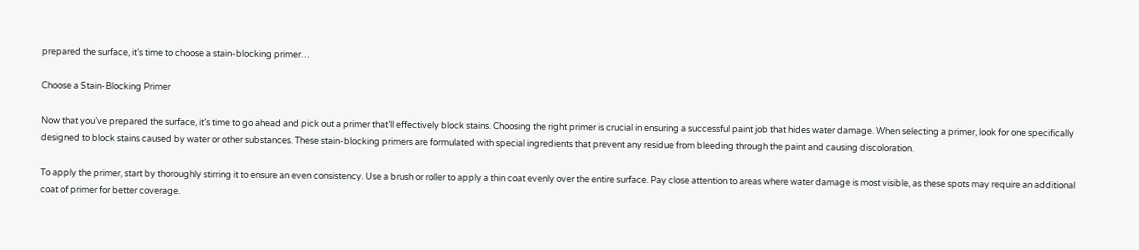prepared the surface, it’s time to choose a stain-blocking primer…

Choose a Stain-Blocking Primer

Now that you’ve prepared the surface, it’s time to go ahead and pick out a primer that’ll effectively block stains. Choosing the right primer is crucial in ensuring a successful paint job that hides water damage. When selecting a primer, look for one specifically designed to block stains caused by water or other substances. These stain-blocking primers are formulated with special ingredients that prevent any residue from bleeding through the paint and causing discoloration.

To apply the primer, start by thoroughly stirring it to ensure an even consistency. Use a brush or roller to apply a thin coat evenly over the entire surface. Pay close attention to areas where water damage is most visible, as these spots may require an additional coat of primer for better coverage.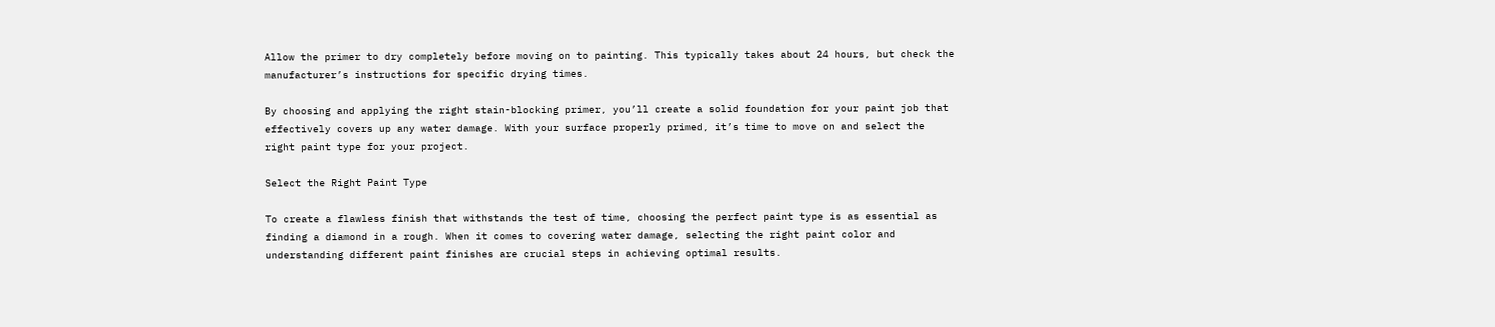Allow the primer to dry completely before moving on to painting. This typically takes about 24 hours, but check the manufacturer’s instructions for specific drying times.

By choosing and applying the right stain-blocking primer, you’ll create a solid foundation for your paint job that effectively covers up any water damage. With your surface properly primed, it’s time to move on and select the right paint type for your project.

Select the Right Paint Type

To create a flawless finish that withstands the test of time, choosing the perfect paint type is as essential as finding a diamond in a rough. When it comes to covering water damage, selecting the right paint color and understanding different paint finishes are crucial steps in achieving optimal results.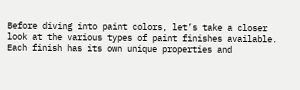Before diving into paint colors, let’s take a closer look at the various types of paint finishes available. Each finish has its own unique properties and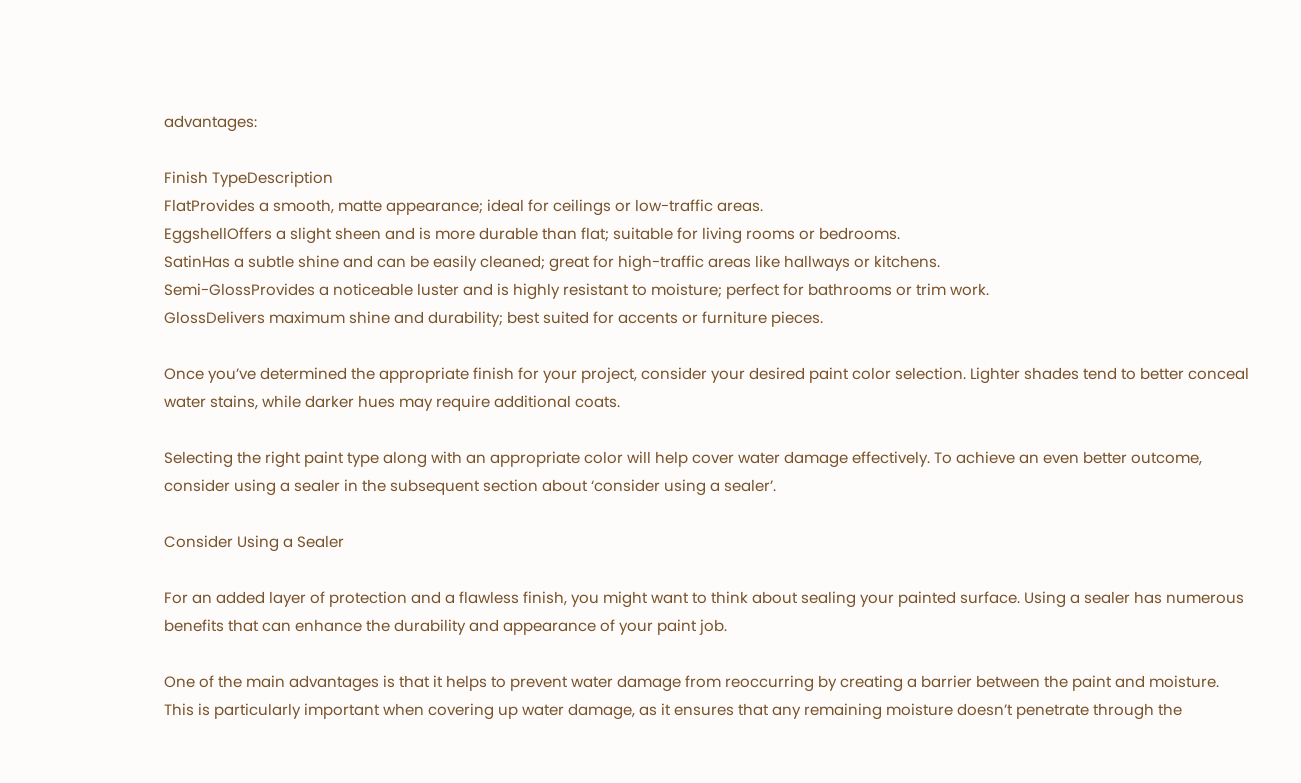advantages:

Finish TypeDescription
FlatProvides a smooth, matte appearance; ideal for ceilings or low-traffic areas.
EggshellOffers a slight sheen and is more durable than flat; suitable for living rooms or bedrooms.
SatinHas a subtle shine and can be easily cleaned; great for high-traffic areas like hallways or kitchens.
Semi-GlossProvides a noticeable luster and is highly resistant to moisture; perfect for bathrooms or trim work.
GlossDelivers maximum shine and durability; best suited for accents or furniture pieces.

Once you’ve determined the appropriate finish for your project, consider your desired paint color selection. Lighter shades tend to better conceal water stains, while darker hues may require additional coats.

Selecting the right paint type along with an appropriate color will help cover water damage effectively. To achieve an even better outcome, consider using a sealer in the subsequent section about ‘consider using a sealer’.

Consider Using a Sealer

For an added layer of protection and a flawless finish, you might want to think about sealing your painted surface. Using a sealer has numerous benefits that can enhance the durability and appearance of your paint job.

One of the main advantages is that it helps to prevent water damage from reoccurring by creating a barrier between the paint and moisture. This is particularly important when covering up water damage, as it ensures that any remaining moisture doesn’t penetrate through the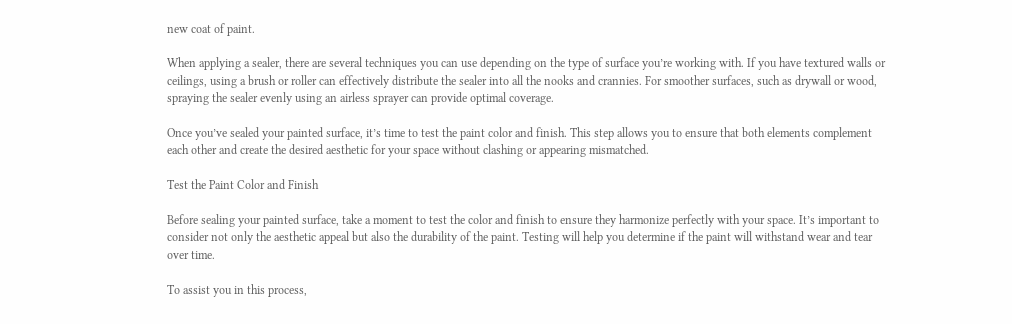new coat of paint.

When applying a sealer, there are several techniques you can use depending on the type of surface you’re working with. If you have textured walls or ceilings, using a brush or roller can effectively distribute the sealer into all the nooks and crannies. For smoother surfaces, such as drywall or wood, spraying the sealer evenly using an airless sprayer can provide optimal coverage.

Once you’ve sealed your painted surface, it’s time to test the paint color and finish. This step allows you to ensure that both elements complement each other and create the desired aesthetic for your space without clashing or appearing mismatched.

Test the Paint Color and Finish

Before sealing your painted surface, take a moment to test the color and finish to ensure they harmonize perfectly with your space. It’s important to consider not only the aesthetic appeal but also the durability of the paint. Testing will help you determine if the paint will withstand wear and tear over time.

To assist you in this process,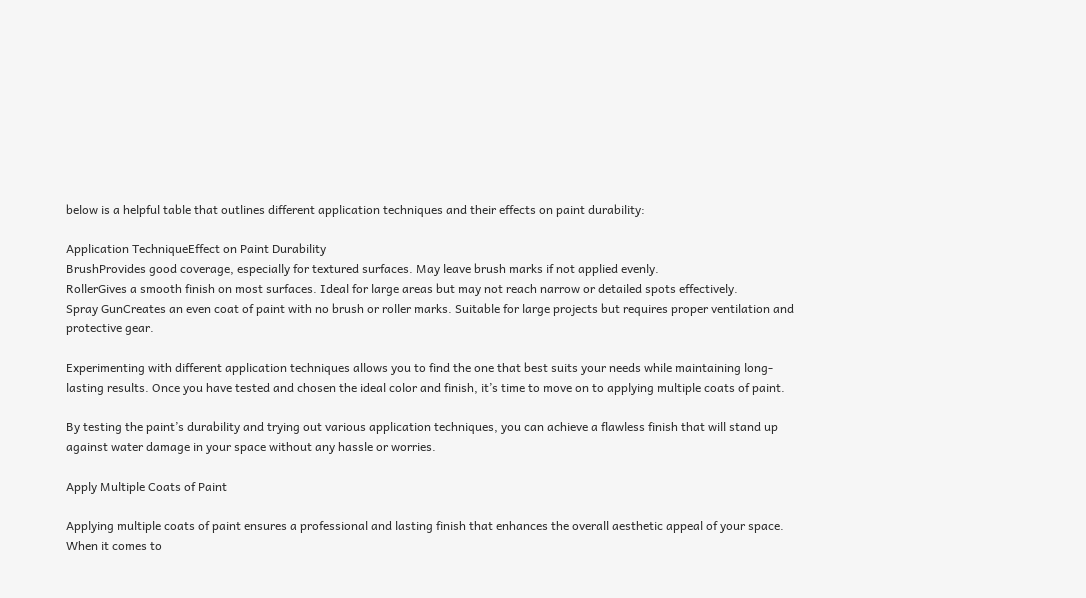below is a helpful table that outlines different application techniques and their effects on paint durability:

Application TechniqueEffect on Paint Durability
BrushProvides good coverage, especially for textured surfaces. May leave brush marks if not applied evenly.
RollerGives a smooth finish on most surfaces. Ideal for large areas but may not reach narrow or detailed spots effectively.
Spray GunCreates an even coat of paint with no brush or roller marks. Suitable for large projects but requires proper ventilation and protective gear.

Experimenting with different application techniques allows you to find the one that best suits your needs while maintaining long-lasting results. Once you have tested and chosen the ideal color and finish, it’s time to move on to applying multiple coats of paint.

By testing the paint’s durability and trying out various application techniques, you can achieve a flawless finish that will stand up against water damage in your space without any hassle or worries.

Apply Multiple Coats of Paint

Applying multiple coats of paint ensures a professional and lasting finish that enhances the overall aesthetic appeal of your space. When it comes to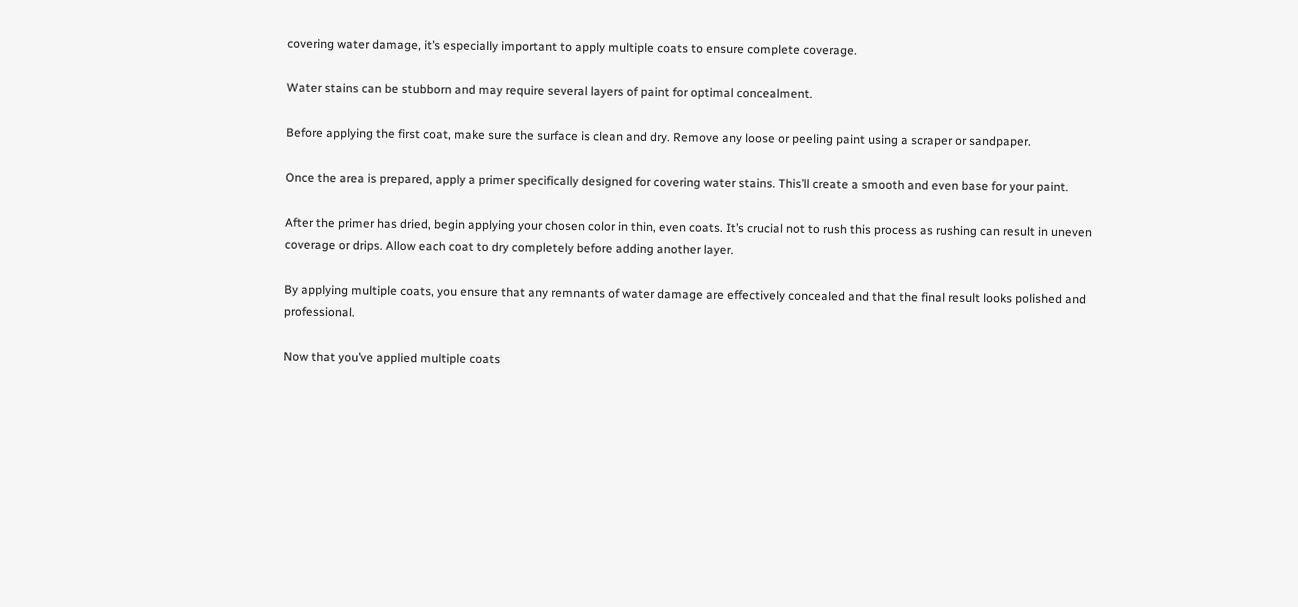covering water damage, it’s especially important to apply multiple coats to ensure complete coverage.

Water stains can be stubborn and may require several layers of paint for optimal concealment.

Before applying the first coat, make sure the surface is clean and dry. Remove any loose or peeling paint using a scraper or sandpaper.

Once the area is prepared, apply a primer specifically designed for covering water stains. This’ll create a smooth and even base for your paint.

After the primer has dried, begin applying your chosen color in thin, even coats. It’s crucial not to rush this process as rushing can result in uneven coverage or drips. Allow each coat to dry completely before adding another layer.

By applying multiple coats, you ensure that any remnants of water damage are effectively concealed and that the final result looks polished and professional.

Now that you’ve applied multiple coats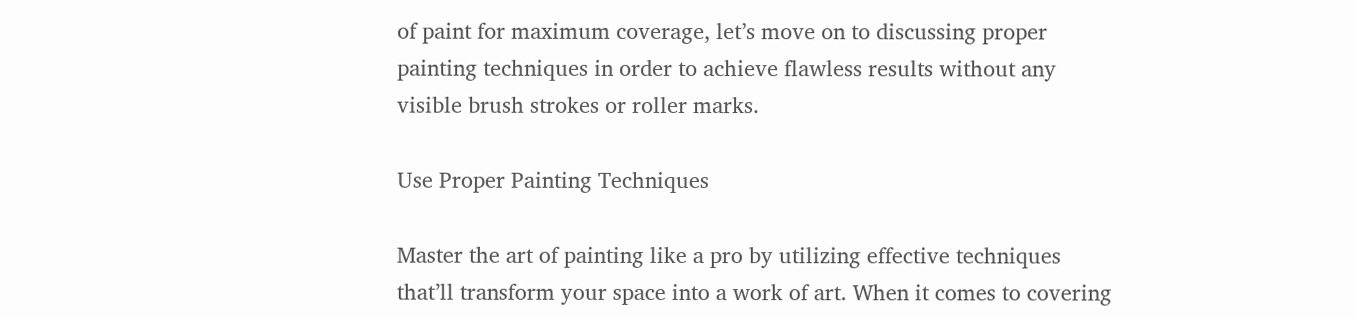of paint for maximum coverage, let’s move on to discussing proper painting techniques in order to achieve flawless results without any visible brush strokes or roller marks.

Use Proper Painting Techniques

Master the art of painting like a pro by utilizing effective techniques that’ll transform your space into a work of art. When it comes to covering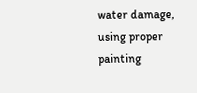water damage, using proper painting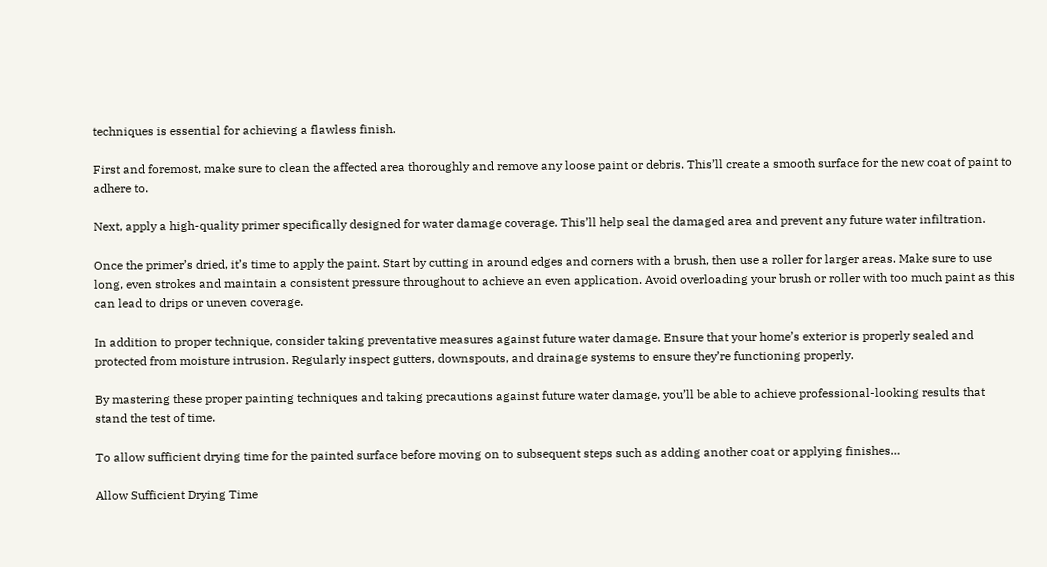techniques is essential for achieving a flawless finish.

First and foremost, make sure to clean the affected area thoroughly and remove any loose paint or debris. This’ll create a smooth surface for the new coat of paint to adhere to.

Next, apply a high-quality primer specifically designed for water damage coverage. This’ll help seal the damaged area and prevent any future water infiltration.

Once the primer’s dried, it’s time to apply the paint. Start by cutting in around edges and corners with a brush, then use a roller for larger areas. Make sure to use long, even strokes and maintain a consistent pressure throughout to achieve an even application. Avoid overloading your brush or roller with too much paint as this can lead to drips or uneven coverage.

In addition to proper technique, consider taking preventative measures against future water damage. Ensure that your home’s exterior is properly sealed and protected from moisture intrusion. Regularly inspect gutters, downspouts, and drainage systems to ensure they’re functioning properly.

By mastering these proper painting techniques and taking precautions against future water damage, you’ll be able to achieve professional-looking results that stand the test of time.

To allow sufficient drying time for the painted surface before moving on to subsequent steps such as adding another coat or applying finishes…

Allow Sufficient Drying Time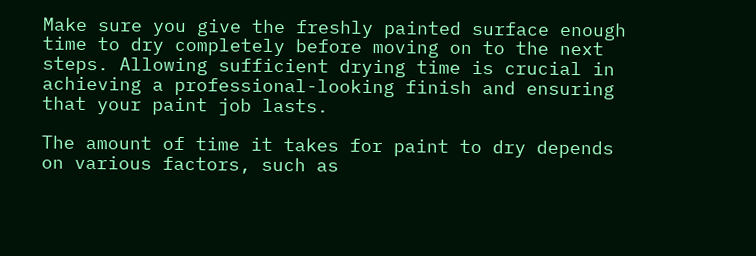Make sure you give the freshly painted surface enough time to dry completely before moving on to the next steps. Allowing sufficient drying time is crucial in achieving a professional-looking finish and ensuring that your paint job lasts.

The amount of time it takes for paint to dry depends on various factors, such as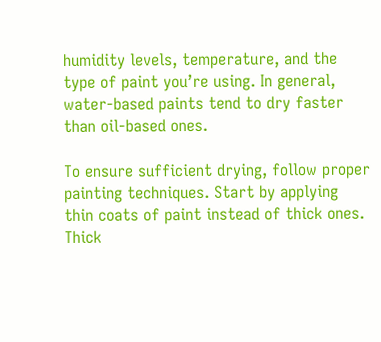humidity levels, temperature, and the type of paint you’re using. In general, water-based paints tend to dry faster than oil-based ones.

To ensure sufficient drying, follow proper painting techniques. Start by applying thin coats of paint instead of thick ones. Thick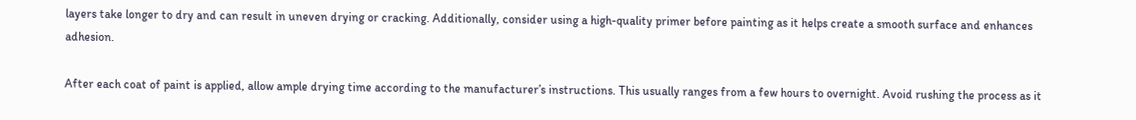layers take longer to dry and can result in uneven drying or cracking. Additionally, consider using a high-quality primer before painting as it helps create a smooth surface and enhances adhesion.

After each coat of paint is applied, allow ample drying time according to the manufacturer’s instructions. This usually ranges from a few hours to overnight. Avoid rushing the process as it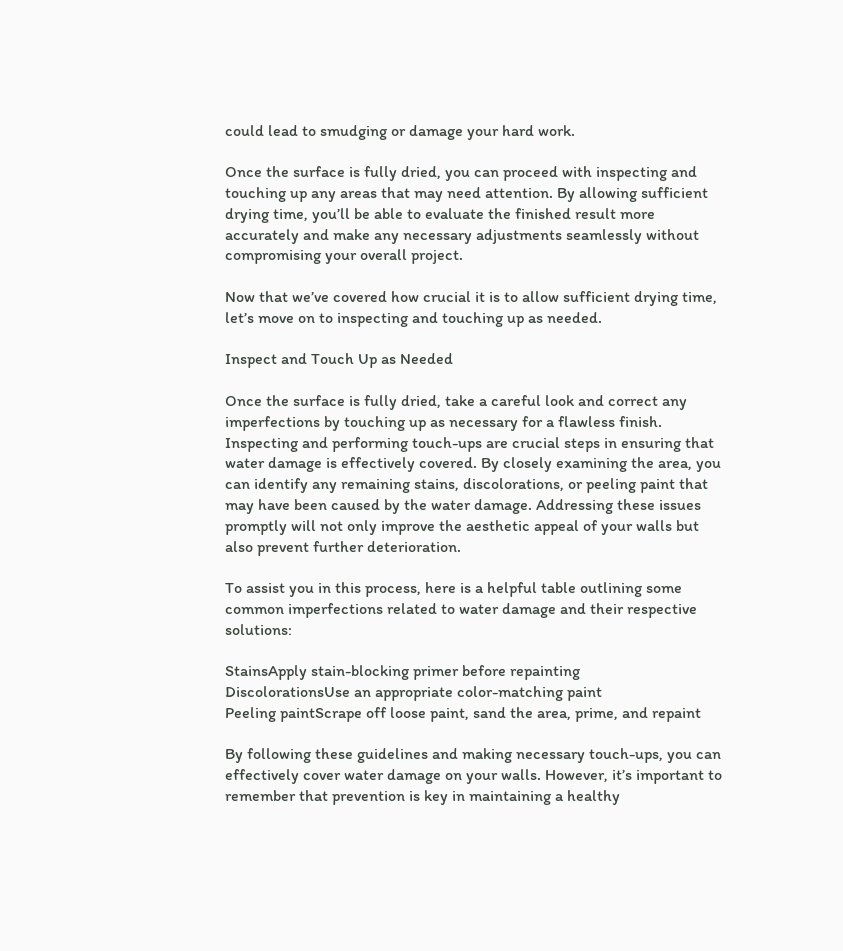could lead to smudging or damage your hard work.

Once the surface is fully dried, you can proceed with inspecting and touching up any areas that may need attention. By allowing sufficient drying time, you’ll be able to evaluate the finished result more accurately and make any necessary adjustments seamlessly without compromising your overall project.

Now that we’ve covered how crucial it is to allow sufficient drying time, let’s move on to inspecting and touching up as needed.

Inspect and Touch Up as Needed

Once the surface is fully dried, take a careful look and correct any imperfections by touching up as necessary for a flawless finish. Inspecting and performing touch-ups are crucial steps in ensuring that water damage is effectively covered. By closely examining the area, you can identify any remaining stains, discolorations, or peeling paint that may have been caused by the water damage. Addressing these issues promptly will not only improve the aesthetic appeal of your walls but also prevent further deterioration.

To assist you in this process, here is a helpful table outlining some common imperfections related to water damage and their respective solutions:

StainsApply stain-blocking primer before repainting
DiscolorationsUse an appropriate color-matching paint
Peeling paintScrape off loose paint, sand the area, prime, and repaint

By following these guidelines and making necessary touch-ups, you can effectively cover water damage on your walls. However, it’s important to remember that prevention is key in maintaining a healthy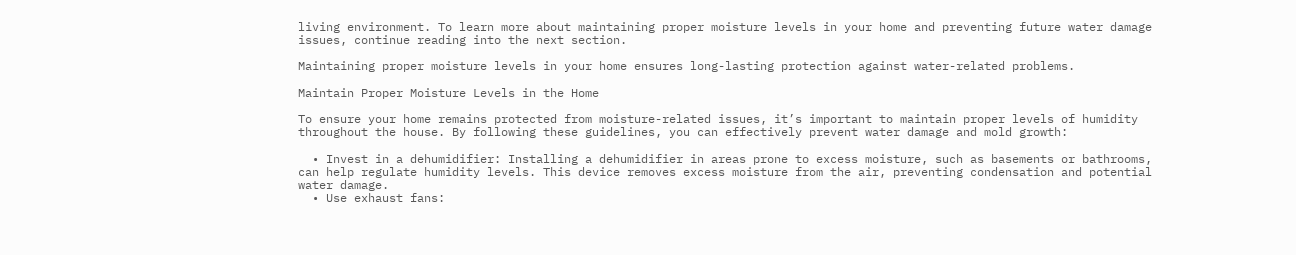living environment. To learn more about maintaining proper moisture levels in your home and preventing future water damage issues, continue reading into the next section.

Maintaining proper moisture levels in your home ensures long-lasting protection against water-related problems.

Maintain Proper Moisture Levels in the Home

To ensure your home remains protected from moisture-related issues, it’s important to maintain proper levels of humidity throughout the house. By following these guidelines, you can effectively prevent water damage and mold growth:

  • Invest in a dehumidifier: Installing a dehumidifier in areas prone to excess moisture, such as basements or bathrooms, can help regulate humidity levels. This device removes excess moisture from the air, preventing condensation and potential water damage.
  • Use exhaust fans: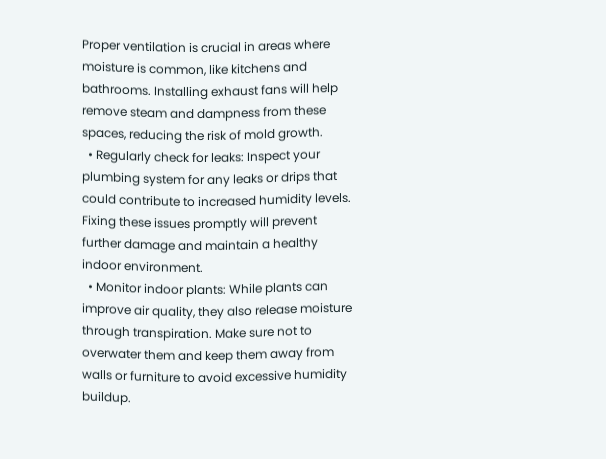Proper ventilation is crucial in areas where moisture is common, like kitchens and bathrooms. Installing exhaust fans will help remove steam and dampness from these spaces, reducing the risk of mold growth.
  • Regularly check for leaks: Inspect your plumbing system for any leaks or drips that could contribute to increased humidity levels. Fixing these issues promptly will prevent further damage and maintain a healthy indoor environment.
  • Monitor indoor plants: While plants can improve air quality, they also release moisture through transpiration. Make sure not to overwater them and keep them away from walls or furniture to avoid excessive humidity buildup.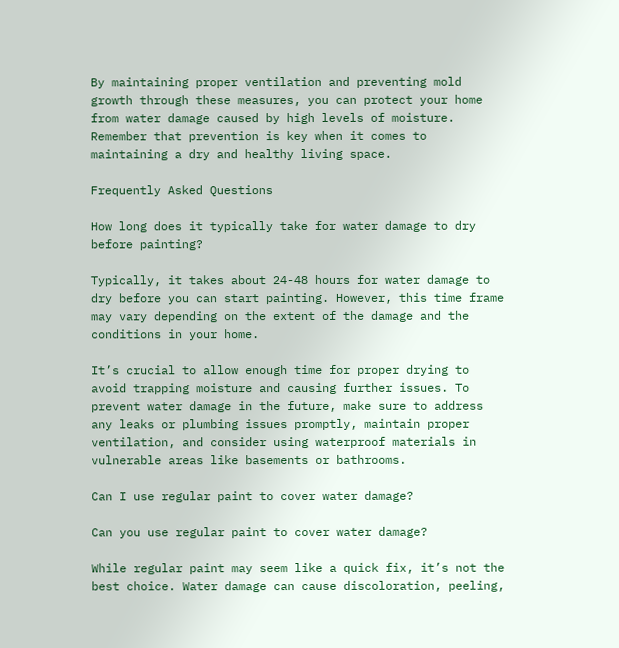By maintaining proper ventilation and preventing mold growth through these measures, you can protect your home from water damage caused by high levels of moisture. Remember that prevention is key when it comes to maintaining a dry and healthy living space.

Frequently Asked Questions

How long does it typically take for water damage to dry before painting?

Typically, it takes about 24-48 hours for water damage to dry before you can start painting. However, this time frame may vary depending on the extent of the damage and the conditions in your home.

It’s crucial to allow enough time for proper drying to avoid trapping moisture and causing further issues. To prevent water damage in the future, make sure to address any leaks or plumbing issues promptly, maintain proper ventilation, and consider using waterproof materials in vulnerable areas like basements or bathrooms.

Can I use regular paint to cover water damage?

Can you use regular paint to cover water damage?

While regular paint may seem like a quick fix, it’s not the best choice. Water damage can cause discoloration, peeling,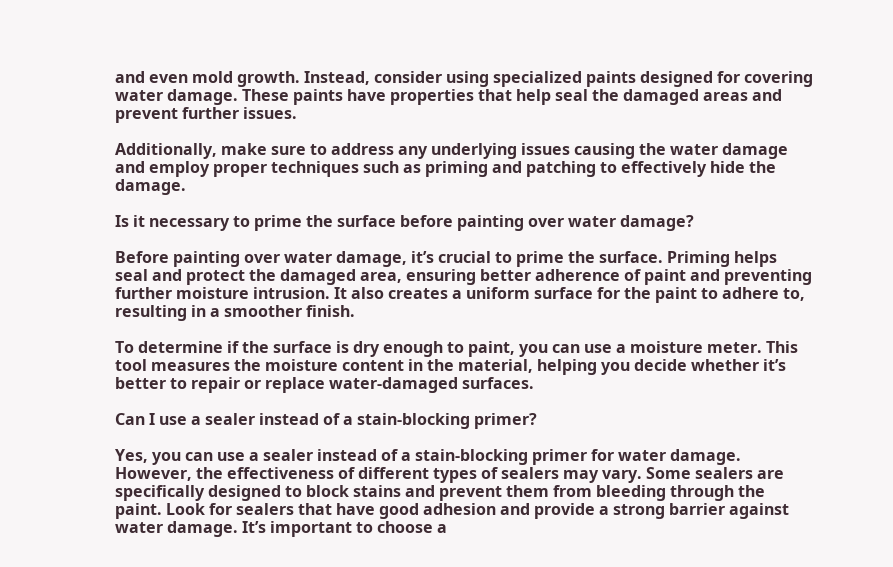and even mold growth. Instead, consider using specialized paints designed for covering water damage. These paints have properties that help seal the damaged areas and prevent further issues.

Additionally, make sure to address any underlying issues causing the water damage and employ proper techniques such as priming and patching to effectively hide the damage.

Is it necessary to prime the surface before painting over water damage?

Before painting over water damage, it’s crucial to prime the surface. Priming helps seal and protect the damaged area, ensuring better adherence of paint and preventing further moisture intrusion. It also creates a uniform surface for the paint to adhere to, resulting in a smoother finish.

To determine if the surface is dry enough to paint, you can use a moisture meter. This tool measures the moisture content in the material, helping you decide whether it’s better to repair or replace water-damaged surfaces.

Can I use a sealer instead of a stain-blocking primer?

Yes, you can use a sealer instead of a stain-blocking primer for water damage. However, the effectiveness of different types of sealers may vary. Some sealers are specifically designed to block stains and prevent them from bleeding through the paint. Look for sealers that have good adhesion and provide a strong barrier against water damage. It’s important to choose a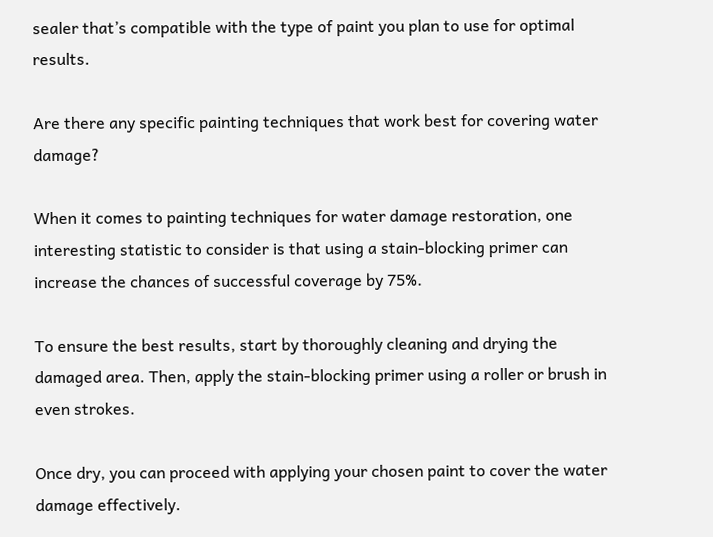sealer that’s compatible with the type of paint you plan to use for optimal results.

Are there any specific painting techniques that work best for covering water damage?

When it comes to painting techniques for water damage restoration, one interesting statistic to consider is that using a stain-blocking primer can increase the chances of successful coverage by 75%.

To ensure the best results, start by thoroughly cleaning and drying the damaged area. Then, apply the stain-blocking primer using a roller or brush in even strokes.

Once dry, you can proceed with applying your chosen paint to cover the water damage effectively.